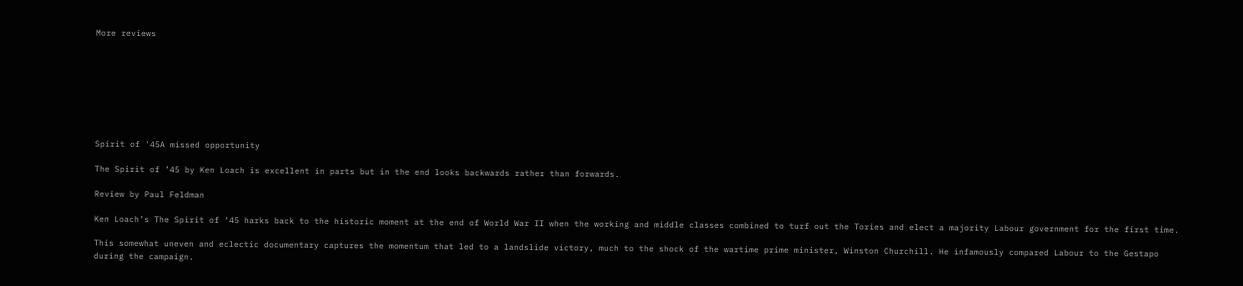More reviews








Spirit of '45A missed opportunity

The Spirit of ’45 by Ken Loach is excellent in parts but in the end looks backwards rather than forwards.

Review by Paul Feldman

Ken Loach’s The Spirit of ‘45 harks back to the historic moment at the end of World War II when the working and middle classes combined to turf out the Tories and elect a majority Labour government for the first time.

This somewhat uneven and eclectic documentary captures the momentum that led to a landslide victory, much to the shock of the wartime prime minister, Winston Churchill. He infamously compared Labour to the Gestapo during the campaign.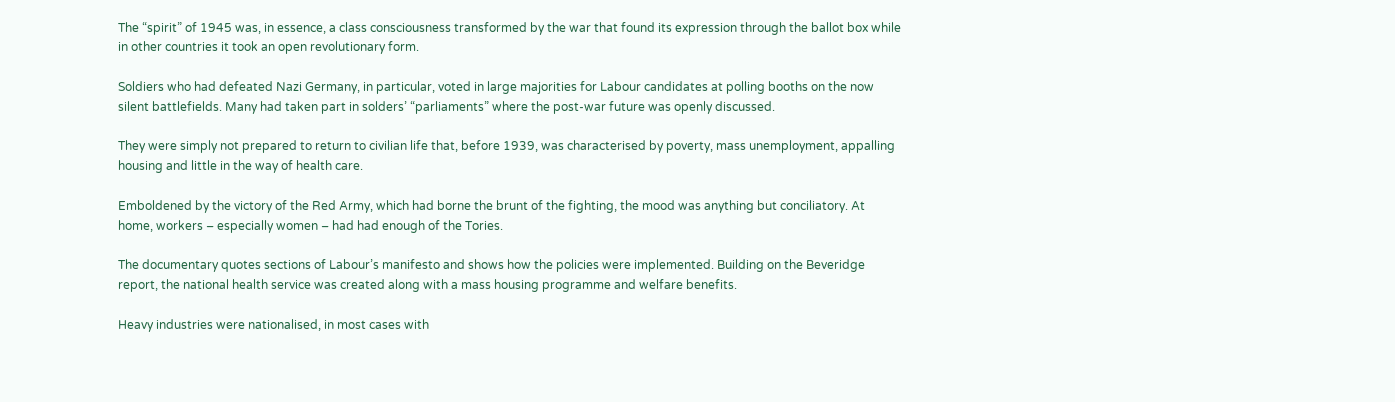The “spirit” of 1945 was, in essence, a class consciousness transformed by the war that found its expression through the ballot box while in other countries it took an open revolutionary form.

Soldiers who had defeated Nazi Germany, in particular, voted in large majorities for Labour candidates at polling booths on the now silent battlefields. Many had taken part in solders’ “parliaments” where the post-war future was openly discussed.

They were simply not prepared to return to civilian life that, before 1939, was characterised by poverty, mass unemployment, appalling housing and little in the way of health care.

Emboldened by the victory of the Red Army, which had borne the brunt of the fighting, the mood was anything but conciliatory. At home, workers – especially women – had had enough of the Tories.

The documentary quotes sections of Labour’s manifesto and shows how the policies were implemented. Building on the Beveridge report, the national health service was created along with a mass housing programme and welfare benefits.

Heavy industries were nationalised, in most cases with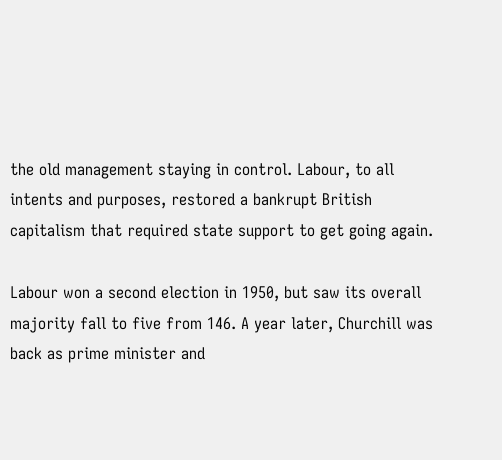the old management staying in control. Labour, to all intents and purposes, restored a bankrupt British capitalism that required state support to get going again.

Labour won a second election in 1950, but saw its overall majority fall to five from 146. A year later, Churchill was back as prime minister and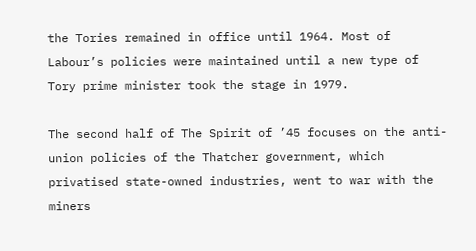the Tories remained in office until 1964. Most of Labour’s policies were maintained until a new type of Tory prime minister took the stage in 1979.

The second half of The Spirit of ’45 focuses on the anti-union policies of the Thatcher government, which privatised state-owned industries, went to war with the miners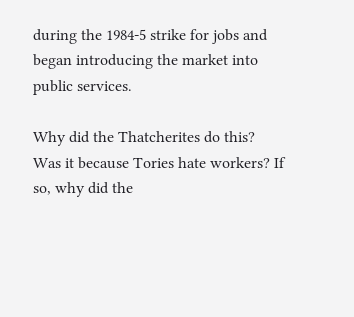during the 1984-5 strike for jobs and began introducing the market into public services.

Why did the Thatcherites do this? Was it because Tories hate workers? If so, why did the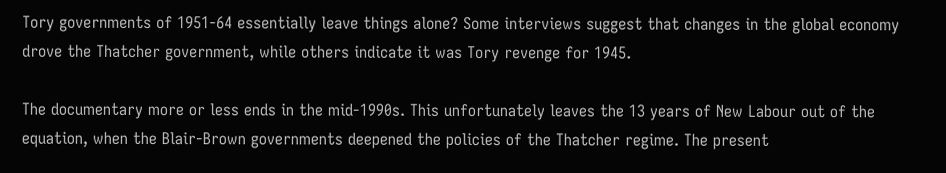Tory governments of 1951-64 essentially leave things alone? Some interviews suggest that changes in the global economy drove the Thatcher government, while others indicate it was Tory revenge for 1945.

The documentary more or less ends in the mid-1990s. This unfortunately leaves the 13 years of New Labour out of the equation, when the Blair-Brown governments deepened the policies of the Thatcher regime. The present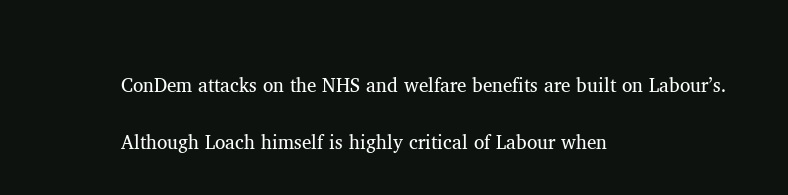ConDem attacks on the NHS and welfare benefits are built on Labour’s.

Although Loach himself is highly critical of Labour when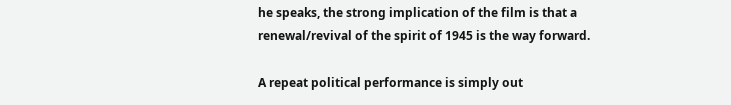he speaks, the strong implication of the film is that a renewal/revival of the spirit of 1945 is the way forward.

A repeat political performance is simply out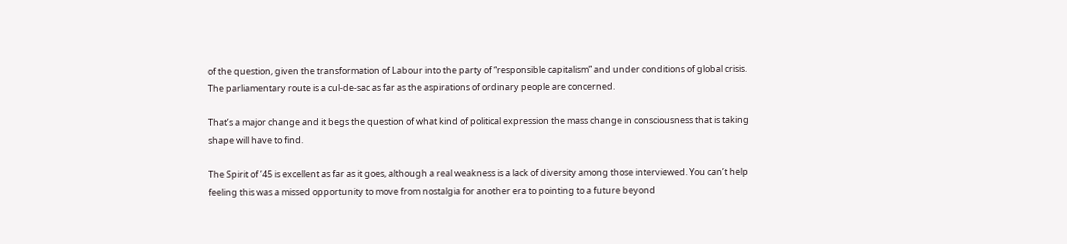of the question, given the transformation of Labour into the party of “responsible capitalism” and under conditions of global crisis. The parliamentary route is a cul-de-sac as far as the aspirations of ordinary people are concerned.

That’s a major change and it begs the question of what kind of political expression the mass change in consciousness that is taking shape will have to find.

The Spirit of ’45 is excellent as far as it goes, although a real weakness is a lack of diversity among those interviewed. You can’t help feeling this was a missed opportunity to move from nostalgia for another era to pointing to a future beyond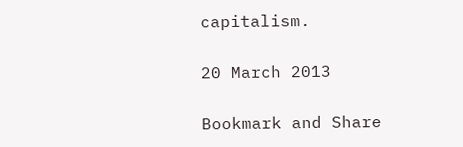capitalism.

20 March 2013

Bookmark and Share